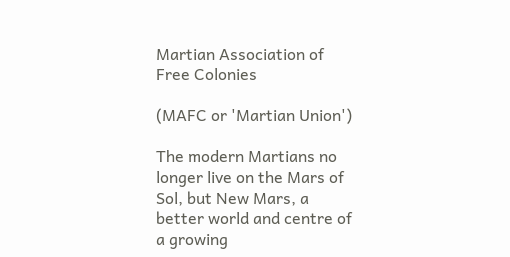Martian Association of Free Colonies

(MAFC or 'Martian Union')

The modern Martians no longer live on the Mars of Sol, but New Mars, a better world and centre of a growing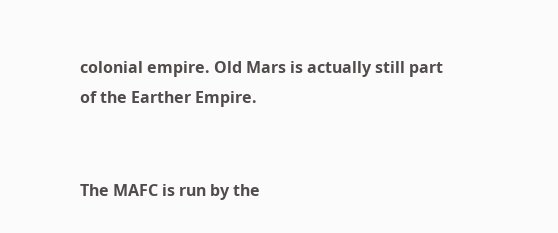colonial empire. Old Mars is actually still part of the Earther Empire.


The MAFC is run by the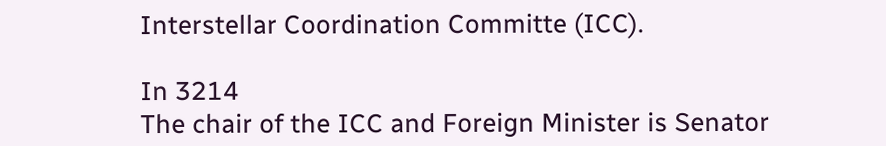Interstellar Coordination Committe (ICC).

In 3214
The chair of the ICC and Foreign Minister is Senator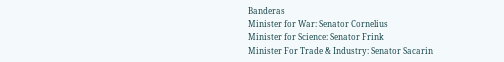Banderas
Minister for War: Senator Cornelius
Minister for Science: Senator Frink
Minister For Trade & Industry: Senator Sacarin